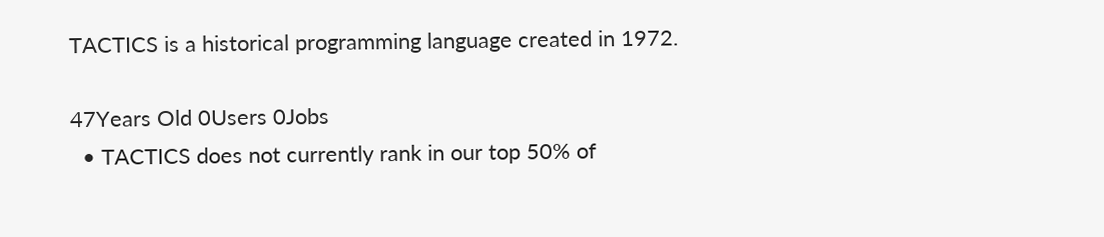TACTICS is a historical programming language created in 1972.

47Years Old 0Users 0Jobs
  • TACTICS does not currently rank in our top 50% of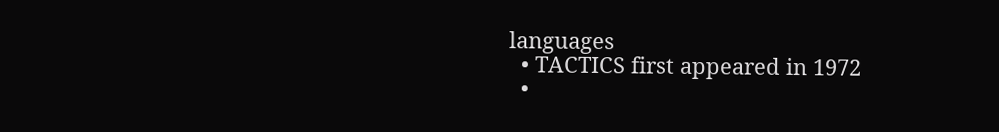languages
  • TACTICS first appeared in 1972
  •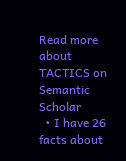Read more about TACTICS on Semantic Scholar
  • I have 26 facts about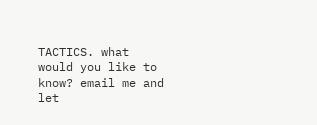TACTICS. what would you like to know? email me and let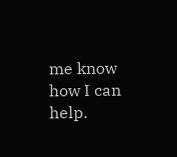me know how I can help.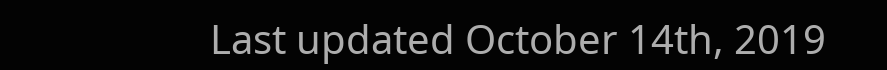Last updated October 14th, 2019